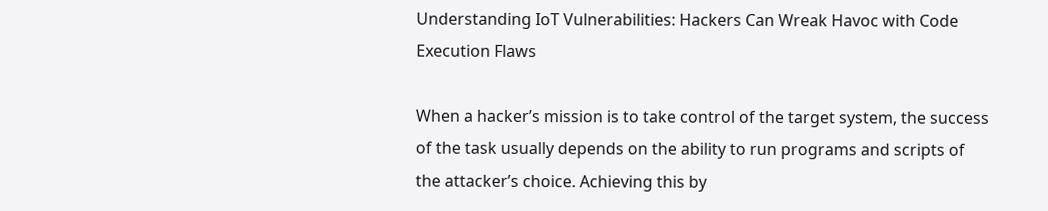Understanding IoT Vulnerabilities: Hackers Can Wreak Havoc with Code Execution Flaws

When a hacker’s mission is to take control of the target system, the success of the task usually depends on the ability to run programs and scripts of the attacker’s choice. Achieving this by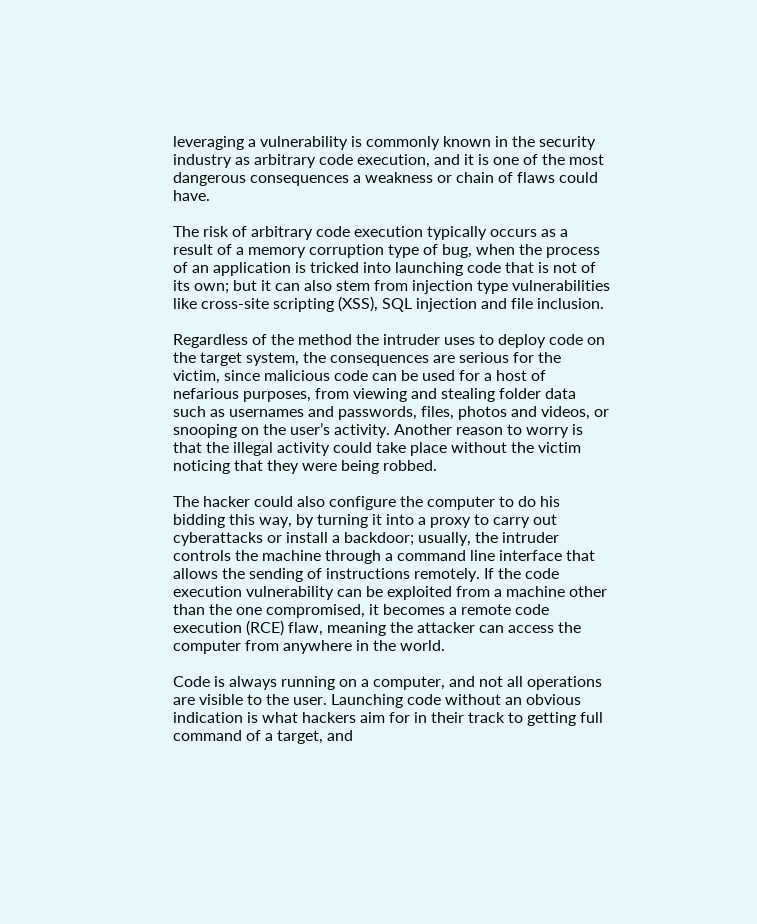leveraging a vulnerability is commonly known in the security industry as arbitrary code execution, and it is one of the most dangerous consequences a weakness or chain of flaws could have.

The risk of arbitrary code execution typically occurs as a result of a memory corruption type of bug, when the process of an application is tricked into launching code that is not of its own; but it can also stem from injection type vulnerabilities like cross-site scripting (XSS), SQL injection and file inclusion.

Regardless of the method the intruder uses to deploy code on the target system, the consequences are serious for the victim, since malicious code can be used for a host of nefarious purposes, from viewing and stealing folder data such as usernames and passwords, files, photos and videos, or snooping on the user’s activity. Another reason to worry is that the illegal activity could take place without the victim noticing that they were being robbed.

The hacker could also configure the computer to do his bidding this way, by turning it into a proxy to carry out cyberattacks or install a backdoor; usually, the intruder controls the machine through a command line interface that allows the sending of instructions remotely. If the code execution vulnerability can be exploited from a machine other than the one compromised, it becomes a remote code execution (RCE) flaw, meaning the attacker can access the computer from anywhere in the world.

Code is always running on a computer, and not all operations are visible to the user. Launching code without an obvious indication is what hackers aim for in their track to getting full command of a target, and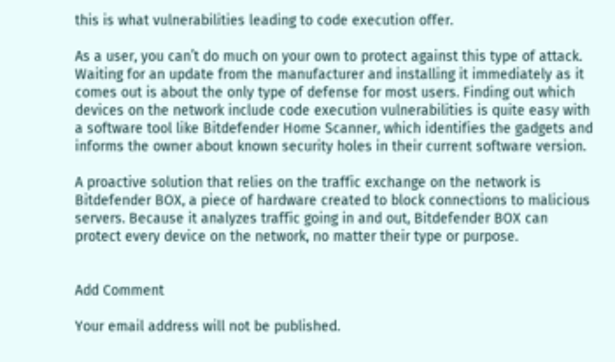this is what vulnerabilities leading to code execution offer.

As a user, you can’t do much on your own to protect against this type of attack. Waiting for an update from the manufacturer and installing it immediately as it comes out is about the only type of defense for most users. Finding out which devices on the network include code execution vulnerabilities is quite easy with a software tool like Bitdefender Home Scanner, which identifies the gadgets and informs the owner about known security holes in their current software version.

A proactive solution that relies on the traffic exchange on the network is Bitdefender BOX, a piece of hardware created to block connections to malicious servers. Because it analyzes traffic going in and out, Bitdefender BOX can protect every device on the network, no matter their type or purpose.


Add Comment

Your email address will not be published.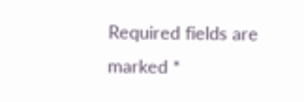Required fields are marked *